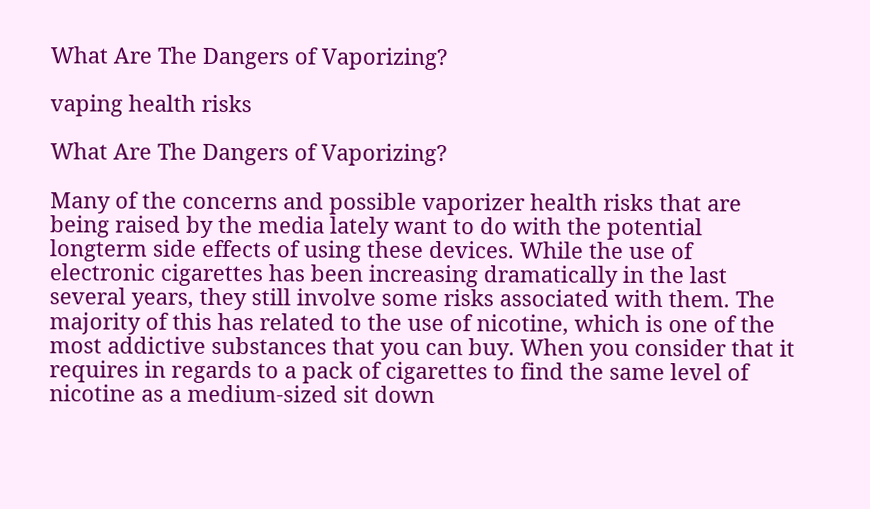What Are The Dangers of Vaporizing?

vaping health risks

What Are The Dangers of Vaporizing?

Many of the concerns and possible vaporizer health risks that are being raised by the media lately want to do with the potential longterm side effects of using these devices. While the use of electronic cigarettes has been increasing dramatically in the last several years, they still involve some risks associated with them. The majority of this has related to the use of nicotine, which is one of the most addictive substances that you can buy. When you consider that it requires in regards to a pack of cigarettes to find the same level of nicotine as a medium-sized sit down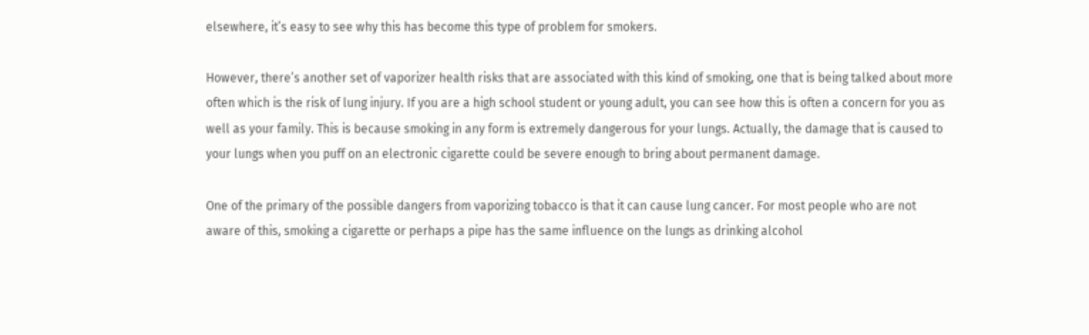elsewhere, it’s easy to see why this has become this type of problem for smokers.

However, there’s another set of vaporizer health risks that are associated with this kind of smoking, one that is being talked about more often which is the risk of lung injury. If you are a high school student or young adult, you can see how this is often a concern for you as well as your family. This is because smoking in any form is extremely dangerous for your lungs. Actually, the damage that is caused to your lungs when you puff on an electronic cigarette could be severe enough to bring about permanent damage.

One of the primary of the possible dangers from vaporizing tobacco is that it can cause lung cancer. For most people who are not aware of this, smoking a cigarette or perhaps a pipe has the same influence on the lungs as drinking alcohol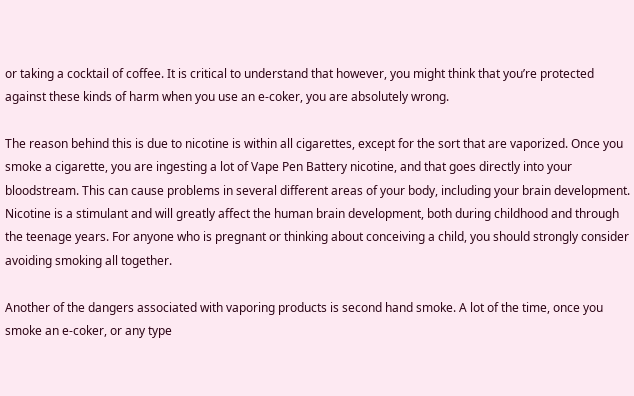or taking a cocktail of coffee. It is critical to understand that however, you might think that you’re protected against these kinds of harm when you use an e-coker, you are absolutely wrong.

The reason behind this is due to nicotine is within all cigarettes, except for the sort that are vaporized. Once you smoke a cigarette, you are ingesting a lot of Vape Pen Battery nicotine, and that goes directly into your bloodstream. This can cause problems in several different areas of your body, including your brain development. Nicotine is a stimulant and will greatly affect the human brain development, both during childhood and through the teenage years. For anyone who is pregnant or thinking about conceiving a child, you should strongly consider avoiding smoking all together.

Another of the dangers associated with vaporing products is second hand smoke. A lot of the time, once you smoke an e-coker, or any type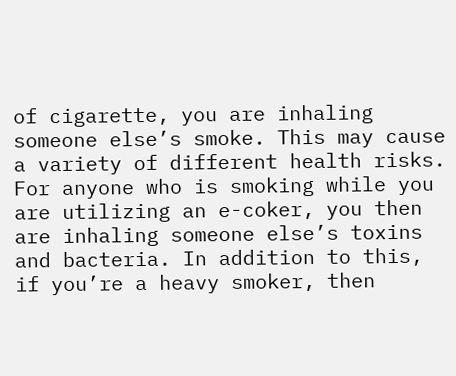of cigarette, you are inhaling someone else’s smoke. This may cause a variety of different health risks. For anyone who is smoking while you are utilizing an e-coker, you then are inhaling someone else’s toxins and bacteria. In addition to this, if you’re a heavy smoker, then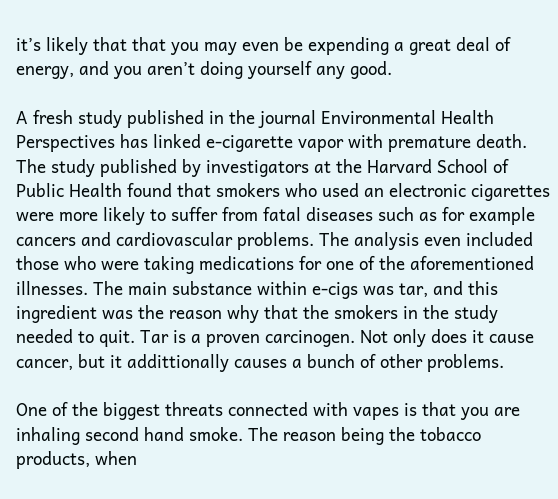it’s likely that that you may even be expending a great deal of energy, and you aren’t doing yourself any good.

A fresh study published in the journal Environmental Health Perspectives has linked e-cigarette vapor with premature death. The study published by investigators at the Harvard School of Public Health found that smokers who used an electronic cigarettes were more likely to suffer from fatal diseases such as for example cancers and cardiovascular problems. The analysis even included those who were taking medications for one of the aforementioned illnesses. The main substance within e-cigs was tar, and this ingredient was the reason why that the smokers in the study needed to quit. Tar is a proven carcinogen. Not only does it cause cancer, but it addittionally causes a bunch of other problems.

One of the biggest threats connected with vapes is that you are inhaling second hand smoke. The reason being the tobacco products, when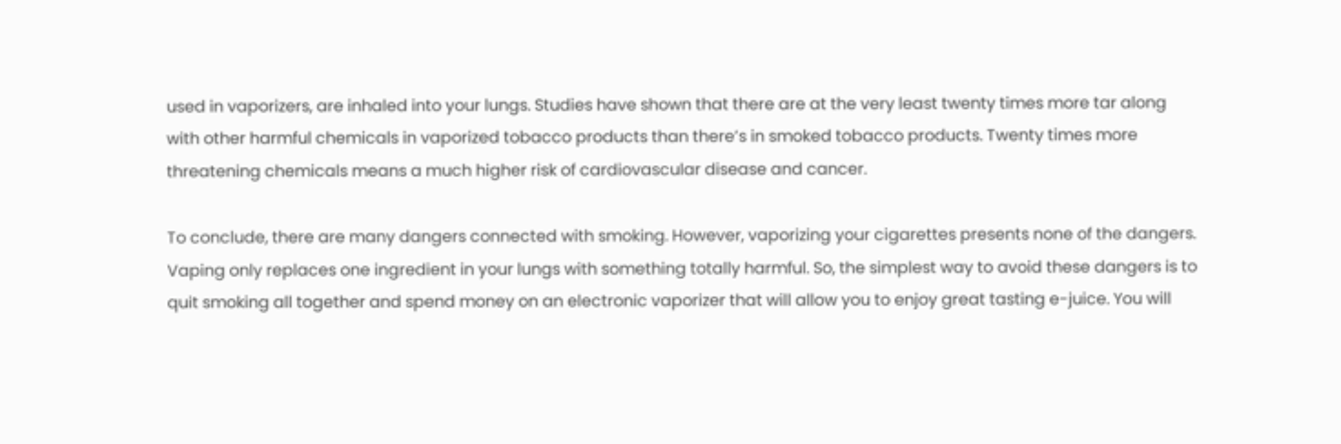used in vaporizers, are inhaled into your lungs. Studies have shown that there are at the very least twenty times more tar along with other harmful chemicals in vaporized tobacco products than there’s in smoked tobacco products. Twenty times more threatening chemicals means a much higher risk of cardiovascular disease and cancer.

To conclude, there are many dangers connected with smoking. However, vaporizing your cigarettes presents none of the dangers. Vaping only replaces one ingredient in your lungs with something totally harmful. So, the simplest way to avoid these dangers is to quit smoking all together and spend money on an electronic vaporizer that will allow you to enjoy great tasting e-juice. You will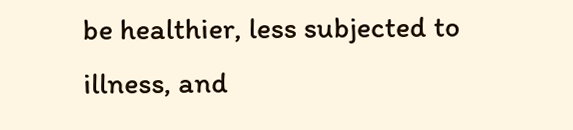be healthier, less subjected to illness, and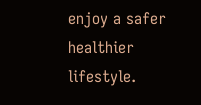enjoy a safer healthier lifestyle.